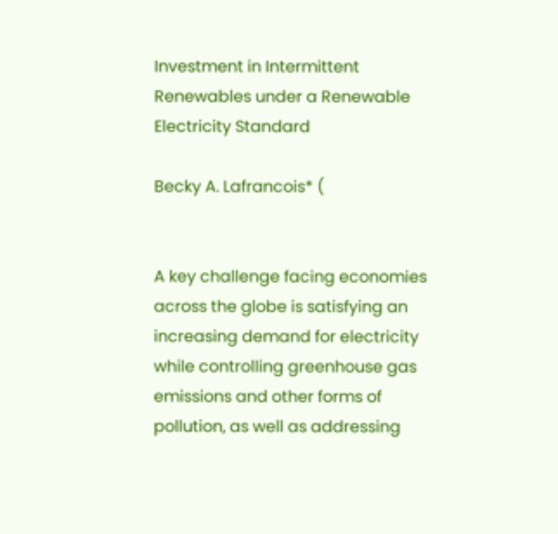Investment in Intermittent Renewables under a Renewable Electricity Standard

Becky A. Lafrancois* (


A key challenge facing economies across the globe is satisfying an increasing demand for electricity while controlling greenhouse gas emissions and other forms of pollution, as well as addressing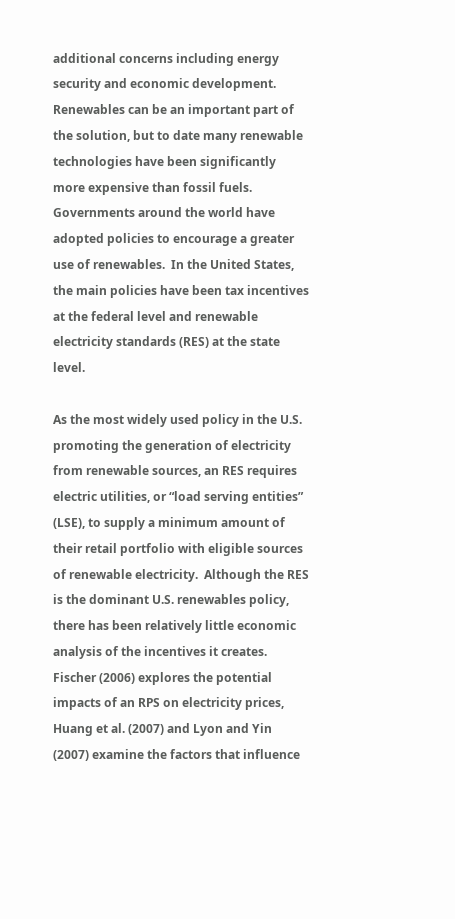additional concerns including energy security and economic development.  Renewables can be an important part of the solution, but to date many renewable technologies have been significantly more expensive than fossil fuels.  Governments around the world have adopted policies to encourage a greater use of renewables.  In the United States, the main policies have been tax incentives at the federal level and renewable electricity standards (RES) at the state level.

As the most widely used policy in the U.S. promoting the generation of electricity from renewable sources, an RES requires electric utilities, or “load serving entities” (LSE), to supply a minimum amount of their retail portfolio with eligible sources of renewable electricity.  Although the RES is the dominant U.S. renewables policy, there has been relatively little economic analysis of the incentives it creates.  Fischer (2006) explores the potential impacts of an RPS on electricity prices, Huang et al. (2007) and Lyon and Yin (2007) examine the factors that influence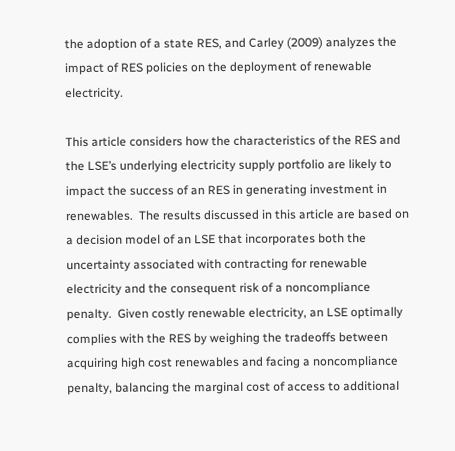the adoption of a state RES, and Carley (2009) analyzes the impact of RES policies on the deployment of renewable electricity.

This article considers how the characteristics of the RES and the LSE’s underlying electricity supply portfolio are likely to impact the success of an RES in generating investment in renewables.  The results discussed in this article are based on a decision model of an LSE that incorporates both the uncertainty associated with contracting for renewable electricity and the consequent risk of a noncompliance penalty.  Given costly renewable electricity, an LSE optimally complies with the RES by weighing the tradeoffs between acquiring high cost renewables and facing a noncompliance penalty, balancing the marginal cost of access to additional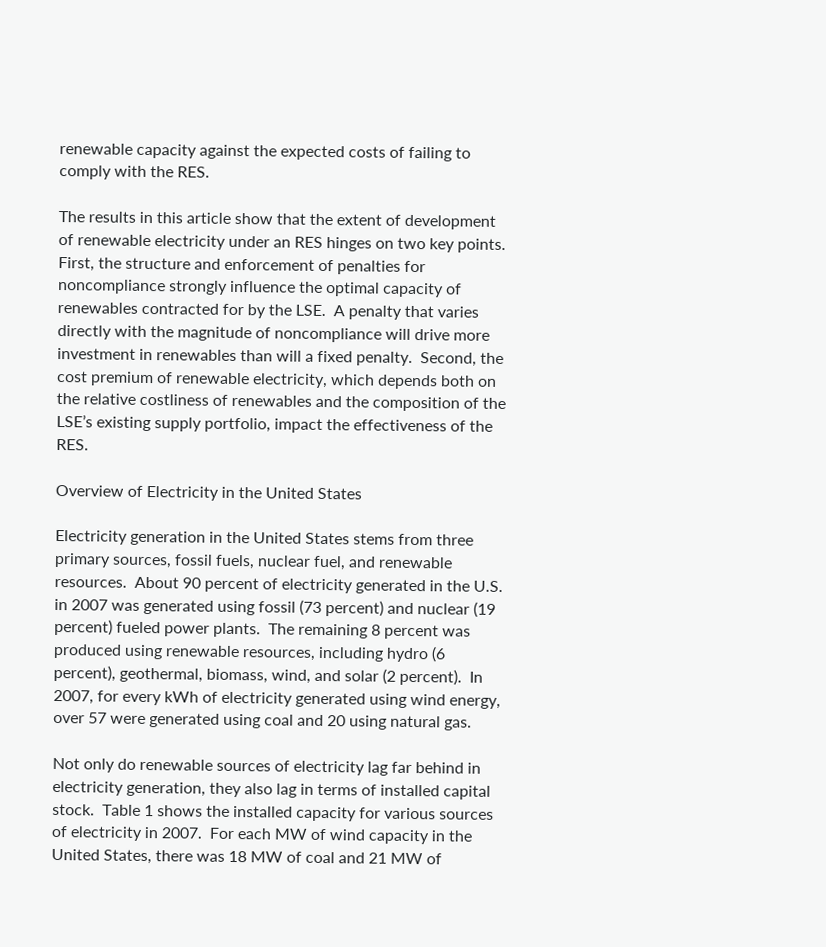renewable capacity against the expected costs of failing to comply with the RES.

The results in this article show that the extent of development of renewable electricity under an RES hinges on two key points.  First, the structure and enforcement of penalties for noncompliance strongly influence the optimal capacity of renewables contracted for by the LSE.  A penalty that varies directly with the magnitude of noncompliance will drive more investment in renewables than will a fixed penalty.  Second, the cost premium of renewable electricity, which depends both on the relative costliness of renewables and the composition of the LSE’s existing supply portfolio, impact the effectiveness of the RES.

Overview of Electricity in the United States

Electricity generation in the United States stems from three primary sources, fossil fuels, nuclear fuel, and renewable resources.  About 90 percent of electricity generated in the U.S. in 2007 was generated using fossil (73 percent) and nuclear (19 percent) fueled power plants.  The remaining 8 percent was produced using renewable resources, including hydro (6 percent), geothermal, biomass, wind, and solar (2 percent).  In 2007, for every kWh of electricity generated using wind energy, over 57 were generated using coal and 20 using natural gas.

Not only do renewable sources of electricity lag far behind in electricity generation, they also lag in terms of installed capital stock.  Table 1 shows the installed capacity for various sources of electricity in 2007.  For each MW of wind capacity in the United States, there was 18 MW of coal and 21 MW of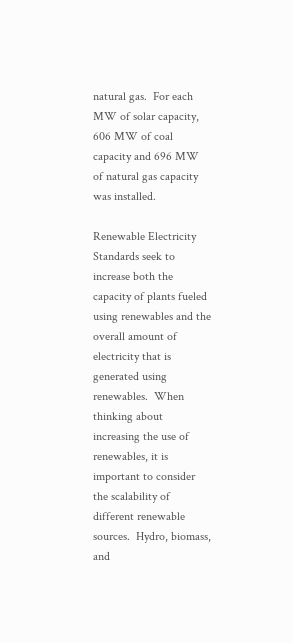natural gas.  For each MW of solar capacity, 606 MW of coal capacity and 696 MW of natural gas capacity was installed.

Renewable Electricity Standards seek to increase both the capacity of plants fueled using renewables and the overall amount of electricity that is generated using renewables.  When thinking about increasing the use of renewables, it is important to consider the scalability of different renewable sources.  Hydro, biomass, and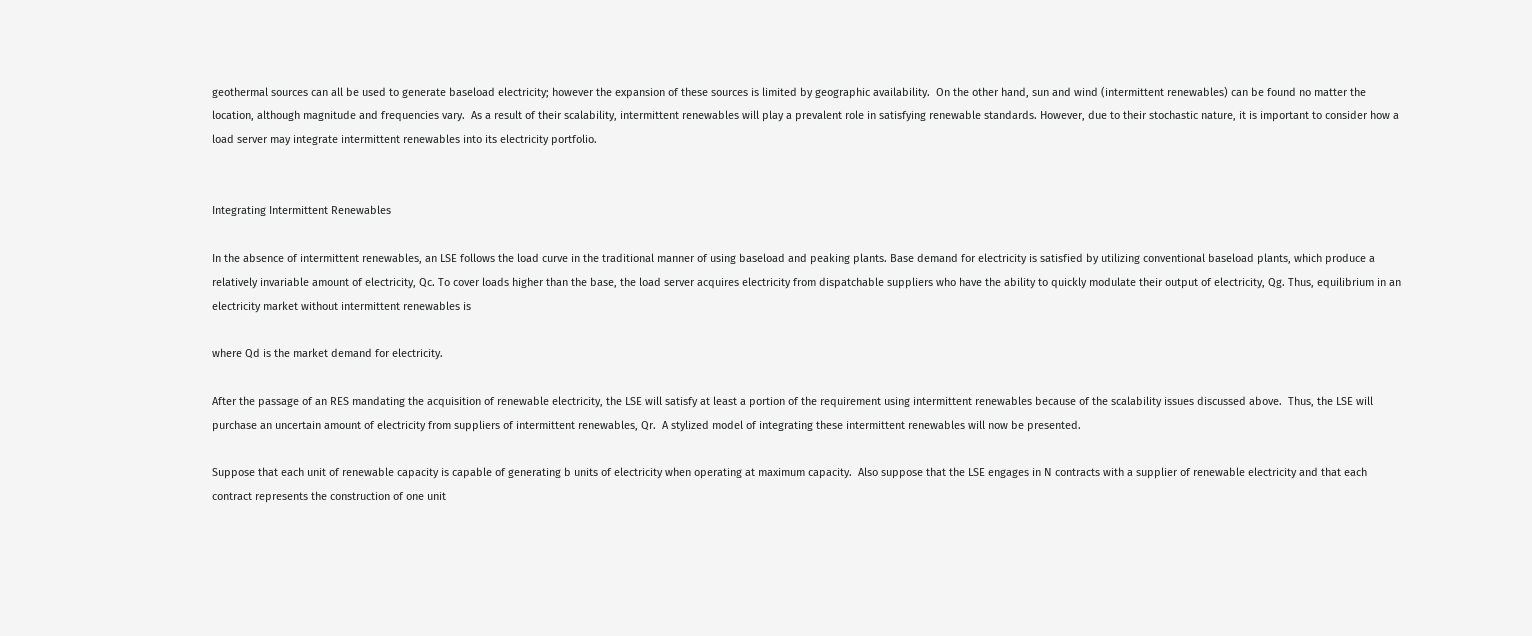geothermal sources can all be used to generate baseload electricity; however the expansion of these sources is limited by geographic availability.  On the other hand, sun and wind (intermittent renewables) can be found no matter the location, although magnitude and frequencies vary.  As a result of their scalability, intermittent renewables will play a prevalent role in satisfying renewable standards. However, due to their stochastic nature, it is important to consider how a load server may integrate intermittent renewables into its electricity portfolio.


Integrating Intermittent Renewables

In the absence of intermittent renewables, an LSE follows the load curve in the traditional manner of using baseload and peaking plants. Base demand for electricity is satisfied by utilizing conventional baseload plants, which produce a relatively invariable amount of electricity, Qc. To cover loads higher than the base, the load server acquires electricity from dispatchable suppliers who have the ability to quickly modulate their output of electricity, Qg. Thus, equilibrium in an electricity market without intermittent renewables is

where Qd is the market demand for electricity.

After the passage of an RES mandating the acquisition of renewable electricity, the LSE will satisfy at least a portion of the requirement using intermittent renewables because of the scalability issues discussed above.  Thus, the LSE will purchase an uncertain amount of electricity from suppliers of intermittent renewables, Qr.  A stylized model of integrating these intermittent renewables will now be presented.

Suppose that each unit of renewable capacity is capable of generating b units of electricity when operating at maximum capacity.  Also suppose that the LSE engages in N contracts with a supplier of renewable electricity and that each contract represents the construction of one unit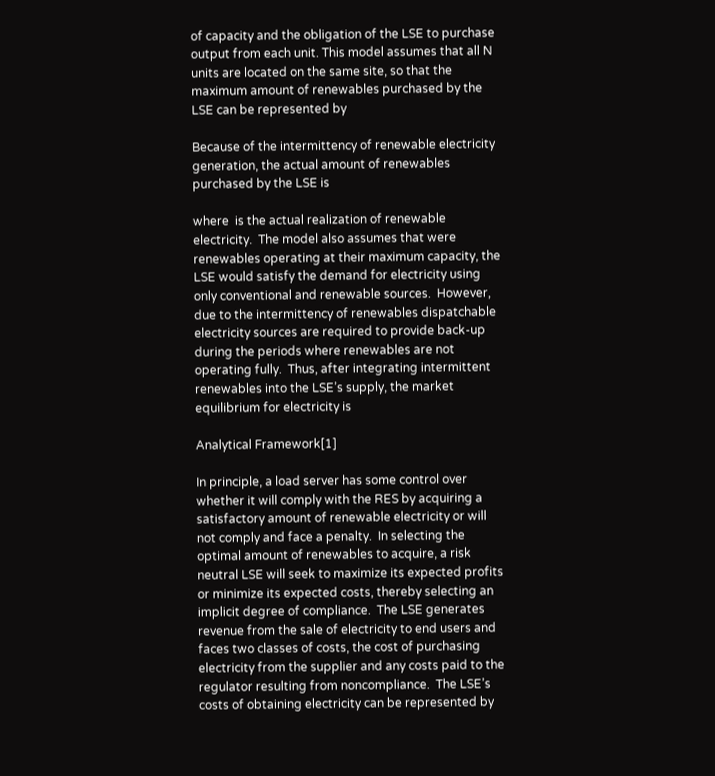of capacity and the obligation of the LSE to purchase output from each unit. This model assumes that all N units are located on the same site, so that the maximum amount of renewables purchased by the LSE can be represented by

Because of the intermittency of renewable electricity generation, the actual amount of renewables purchased by the LSE is

where  is the actual realization of renewable electricity.  The model also assumes that were renewables operating at their maximum capacity, the LSE would satisfy the demand for electricity using only conventional and renewable sources.  However, due to the intermittency of renewables dispatchable electricity sources are required to provide back-up during the periods where renewables are not operating fully.  Thus, after integrating intermittent renewables into the LSE’s supply, the market equilibrium for electricity is

Analytical Framework[1]

In principle, a load server has some control over whether it will comply with the RES by acquiring a satisfactory amount of renewable electricity or will not comply and face a penalty.  In selecting the optimal amount of renewables to acquire, a risk neutral LSE will seek to maximize its expected profits or minimize its expected costs, thereby selecting an implicit degree of compliance.  The LSE generates revenue from the sale of electricity to end users and faces two classes of costs, the cost of purchasing electricity from the supplier and any costs paid to the regulator resulting from noncompliance.  The LSE’s costs of obtaining electricity can be represented by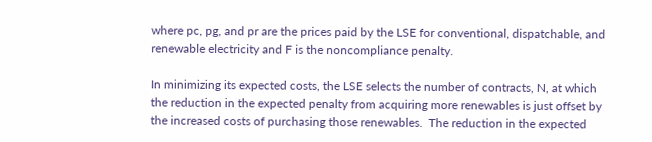where pc, pg, and pr are the prices paid by the LSE for conventional, dispatchable, and renewable electricity and F is the noncompliance penalty.

In minimizing its expected costs, the LSE selects the number of contracts, N, at which the reduction in the expected penalty from acquiring more renewables is just offset by the increased costs of purchasing those renewables.  The reduction in the expected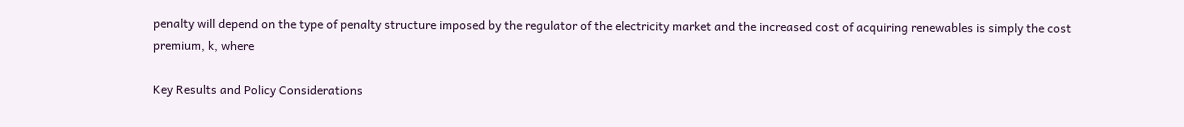penalty will depend on the type of penalty structure imposed by the regulator of the electricity market and the increased cost of acquiring renewables is simply the cost premium, k, where

Key Results and Policy Considerations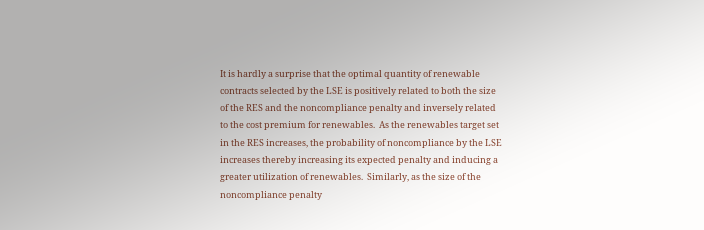It is hardly a surprise that the optimal quantity of renewable contracts selected by the LSE is positively related to both the size of the RES and the noncompliance penalty and inversely related to the cost premium for renewables.  As the renewables target set in the RES increases, the probability of noncompliance by the LSE increases thereby increasing its expected penalty and inducing a greater utilization of renewables.  Similarly, as the size of the noncompliance penalty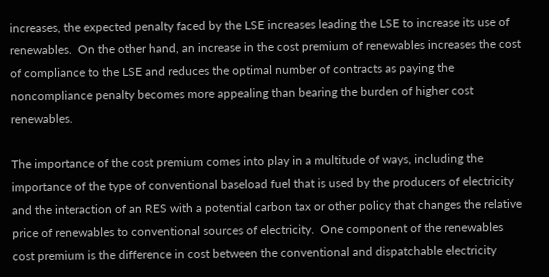increases, the expected penalty faced by the LSE increases leading the LSE to increase its use of renewables.  On the other hand, an increase in the cost premium of renewables increases the cost of compliance to the LSE and reduces the optimal number of contracts as paying the noncompliance penalty becomes more appealing than bearing the burden of higher cost renewables.

The importance of the cost premium comes into play in a multitude of ways, including the importance of the type of conventional baseload fuel that is used by the producers of electricity and the interaction of an RES with a potential carbon tax or other policy that changes the relative price of renewables to conventional sources of electricity.  One component of the renewables cost premium is the difference in cost between the conventional and dispatchable electricity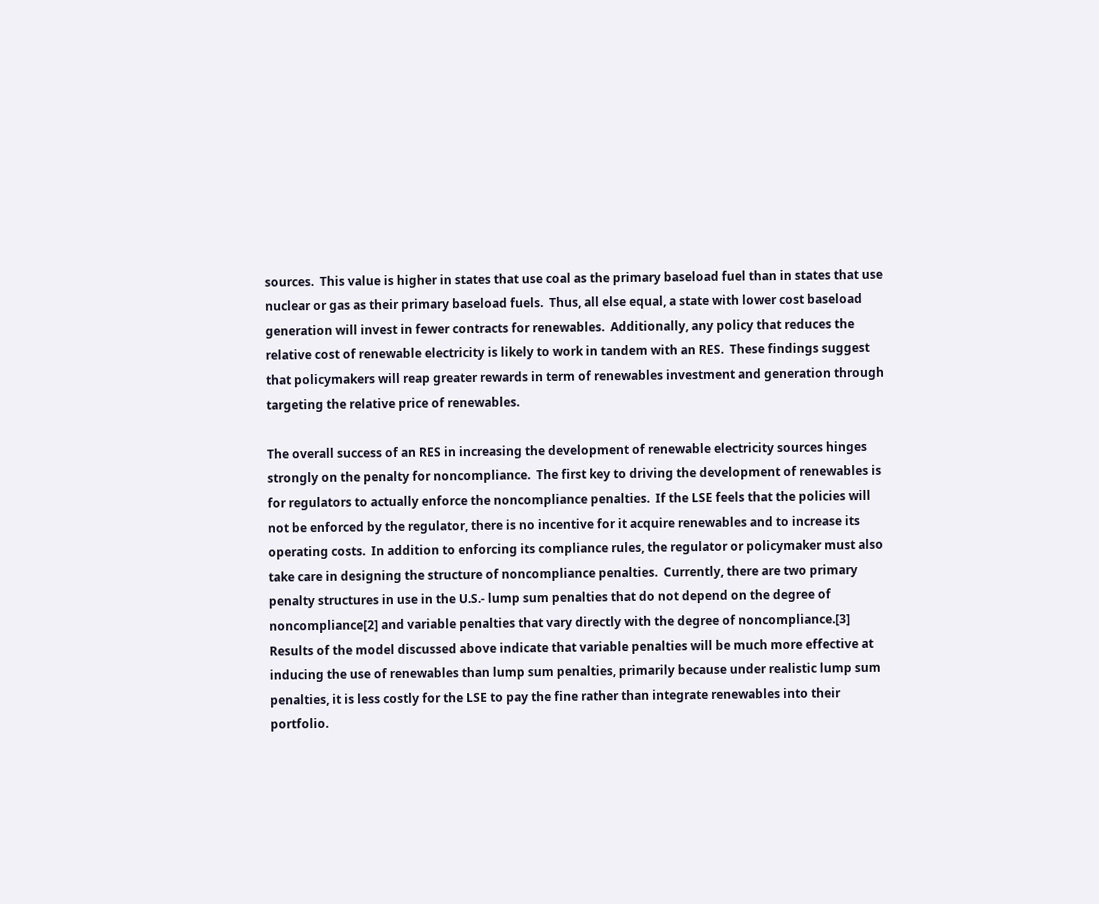sources.  This value is higher in states that use coal as the primary baseload fuel than in states that use nuclear or gas as their primary baseload fuels.  Thus, all else equal, a state with lower cost baseload generation will invest in fewer contracts for renewables.  Additionally, any policy that reduces the relative cost of renewable electricity is likely to work in tandem with an RES.  These findings suggest that policymakers will reap greater rewards in term of renewables investment and generation through targeting the relative price of renewables.

The overall success of an RES in increasing the development of renewable electricity sources hinges strongly on the penalty for noncompliance.  The first key to driving the development of renewables is for regulators to actually enforce the noncompliance penalties.  If the LSE feels that the policies will not be enforced by the regulator, there is no incentive for it acquire renewables and to increase its operating costs.  In addition to enforcing its compliance rules, the regulator or policymaker must also take care in designing the structure of noncompliance penalties.  Currently, there are two primary penalty structures in use in the U.S.- lump sum penalties that do not depend on the degree of noncompliance[2] and variable penalties that vary directly with the degree of noncompliance.[3] Results of the model discussed above indicate that variable penalties will be much more effective at inducing the use of renewables than lump sum penalties, primarily because under realistic lump sum penalties, it is less costly for the LSE to pay the fine rather than integrate renewables into their portfolio.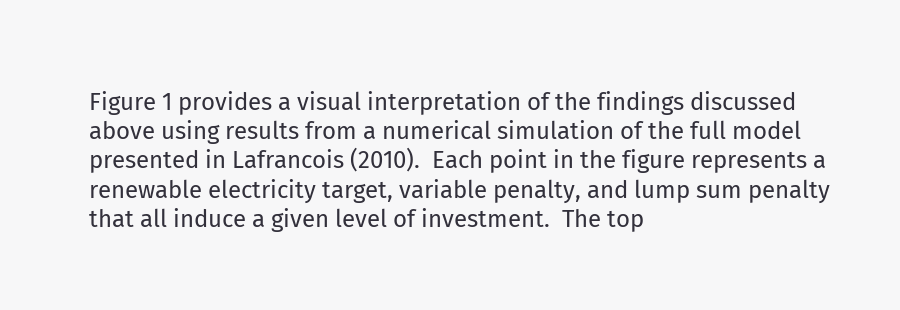Figure 1 provides a visual interpretation of the findings discussed above using results from a numerical simulation of the full model presented in Lafrancois (2010).  Each point in the figure represents a renewable electricity target, variable penalty, and lump sum penalty that all induce a given level of investment.  The top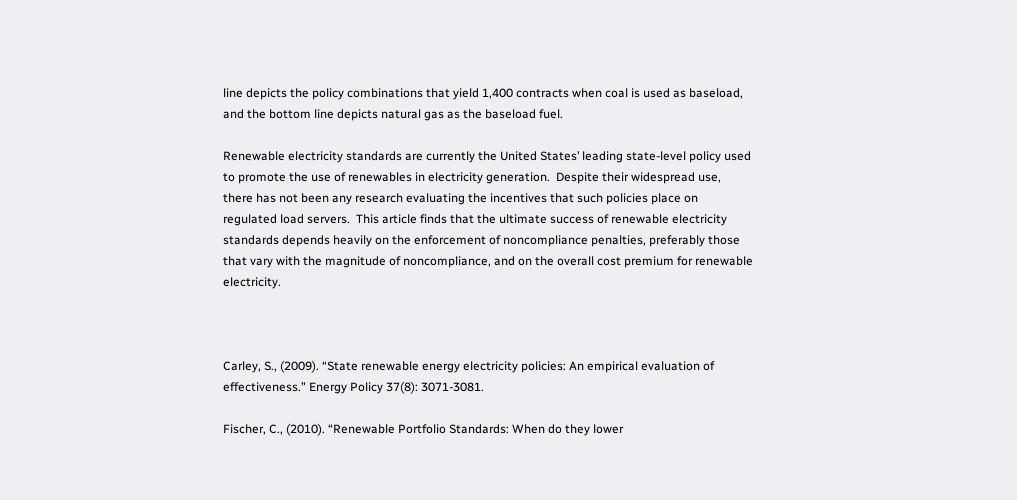line depicts the policy combinations that yield 1,400 contracts when coal is used as baseload, and the bottom line depicts natural gas as the baseload fuel.

Renewable electricity standards are currently the United States’ leading state-level policy used to promote the use of renewables in electricity generation.  Despite their widespread use, there has not been any research evaluating the incentives that such policies place on regulated load servers.  This article finds that the ultimate success of renewable electricity standards depends heavily on the enforcement of noncompliance penalties, preferably those that vary with the magnitude of noncompliance, and on the overall cost premium for renewable electricity.



Carley, S., (2009). “State renewable energy electricity policies: An empirical evaluation of effectiveness.” Energy Policy 37(8): 3071-3081.

Fischer, C., (2010). “Renewable Portfolio Standards: When do they lower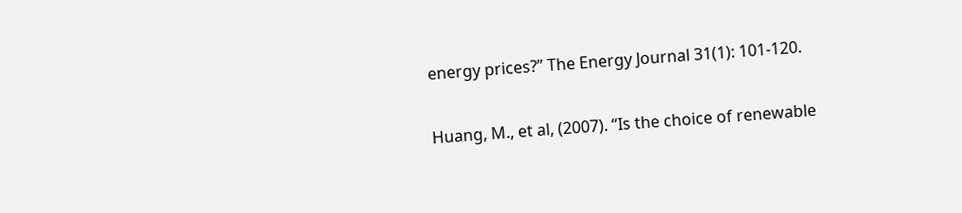energy prices?” The Energy Journal 31(1): 101-120.

Huang, M., et al, (2007). “Is the choice of renewable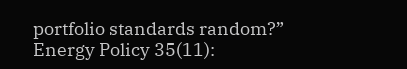portfolio standards random?” Energy Policy 35(11):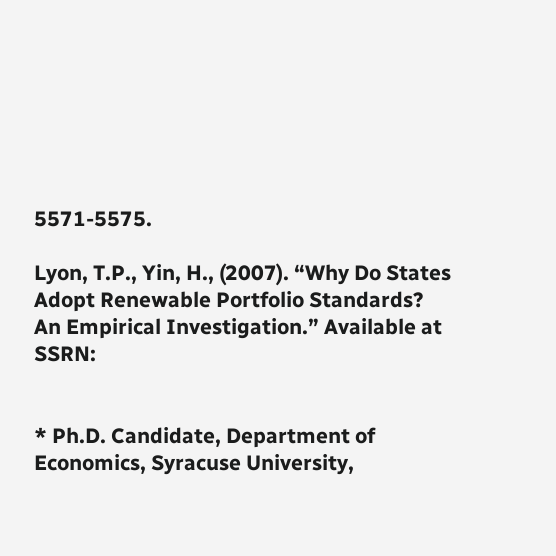5571-5575.

Lyon, T.P., Yin, H., (2007). “Why Do States Adopt Renewable Portfolio Standards? An Empirical Investigation.” Available at SSRN:


* Ph.D. Candidate, Department of Economics, Syracuse University,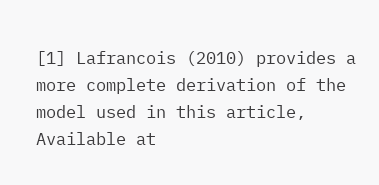[1] Lafrancois (2010) provides a more complete derivation of the model used in this article, Available at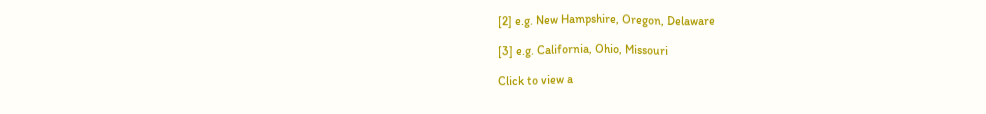[2] e.g. New Hampshire, Oregon, Delaware

[3] e.g. California, Ohio, Missouri

Click to view a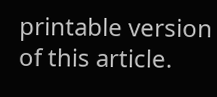printable version of this article.